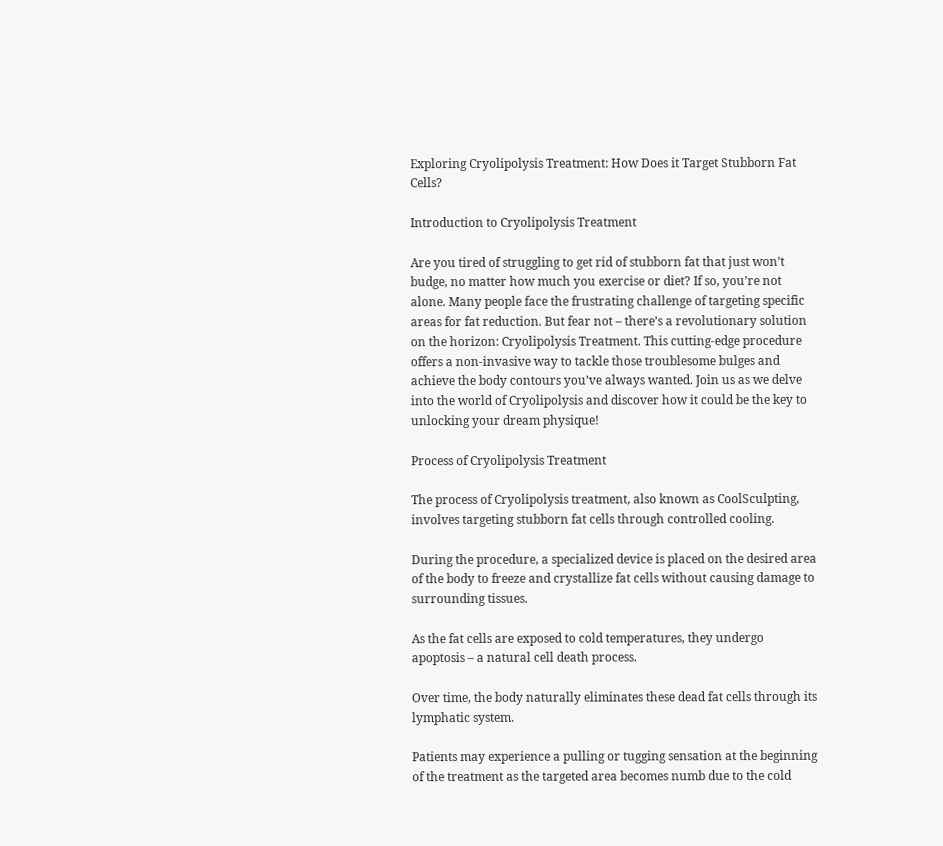Exploring Cryolipolysis Treatment: How Does it Target Stubborn Fat Cells?

Introduction to Cryolipolysis Treatment

Are you tired of struggling to get rid of stubborn fat that just won’t budge, no matter how much you exercise or diet? If so, you’re not alone. Many people face the frustrating challenge of targeting specific areas for fat reduction. But fear not – there’s a revolutionary solution on the horizon: Cryolipolysis Treatment. This cutting-edge procedure offers a non-invasive way to tackle those troublesome bulges and achieve the body contours you’ve always wanted. Join us as we delve into the world of Cryolipolysis and discover how it could be the key to unlocking your dream physique!

Process of Cryolipolysis Treatment

The process of Cryolipolysis treatment, also known as CoolSculpting, involves targeting stubborn fat cells through controlled cooling.

During the procedure, a specialized device is placed on the desired area of the body to freeze and crystallize fat cells without causing damage to surrounding tissues.

As the fat cells are exposed to cold temperatures, they undergo apoptosis – a natural cell death process.

Over time, the body naturally eliminates these dead fat cells through its lymphatic system.

Patients may experience a pulling or tugging sensation at the beginning of the treatment as the targeted area becomes numb due to the cold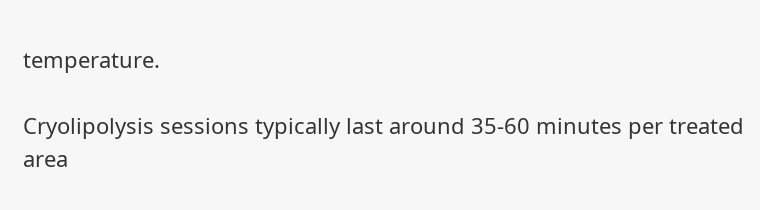temperature.

Cryolipolysis sessions typically last around 35-60 minutes per treated area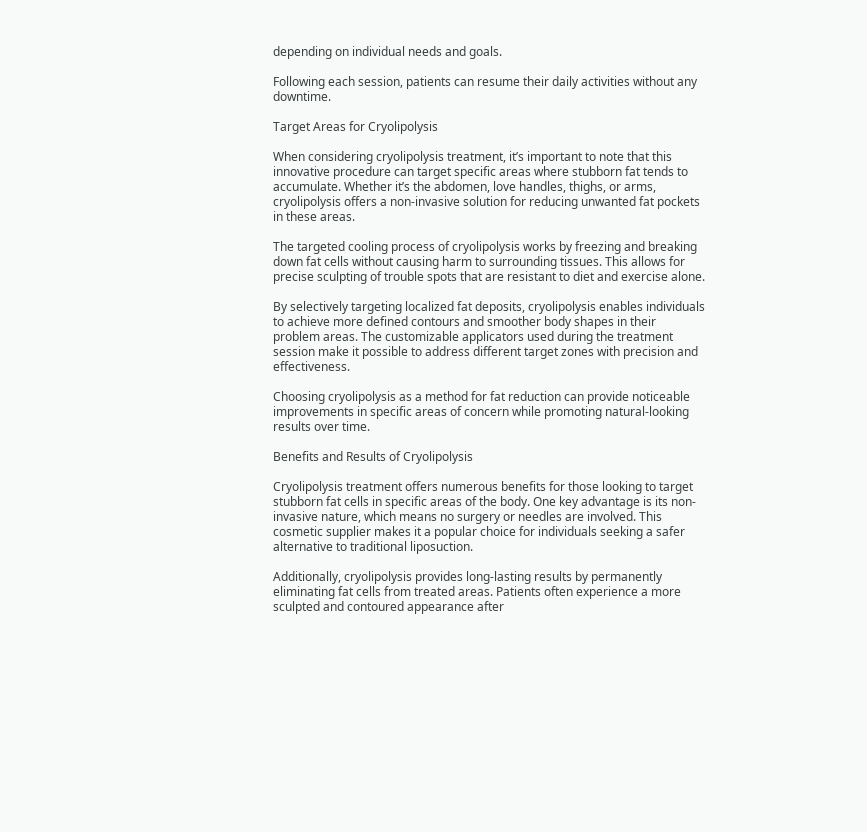depending on individual needs and goals.

Following each session, patients can resume their daily activities without any downtime.

Target Areas for Cryolipolysis

When considering cryolipolysis treatment, it’s important to note that this innovative procedure can target specific areas where stubborn fat tends to accumulate. Whether it’s the abdomen, love handles, thighs, or arms, cryolipolysis offers a non-invasive solution for reducing unwanted fat pockets in these areas.

The targeted cooling process of cryolipolysis works by freezing and breaking down fat cells without causing harm to surrounding tissues. This allows for precise sculpting of trouble spots that are resistant to diet and exercise alone.

By selectively targeting localized fat deposits, cryolipolysis enables individuals to achieve more defined contours and smoother body shapes in their problem areas. The customizable applicators used during the treatment session make it possible to address different target zones with precision and effectiveness.

Choosing cryolipolysis as a method for fat reduction can provide noticeable improvements in specific areas of concern while promoting natural-looking results over time.

Benefits and Results of Cryolipolysis

Cryolipolysis treatment offers numerous benefits for those looking to target stubborn fat cells in specific areas of the body. One key advantage is its non-invasive nature, which means no surgery or needles are involved. This cosmetic supplier makes it a popular choice for individuals seeking a safer alternative to traditional liposuction.

Additionally, cryolipolysis provides long-lasting results by permanently eliminating fat cells from treated areas. Patients often experience a more sculpted and contoured appearance after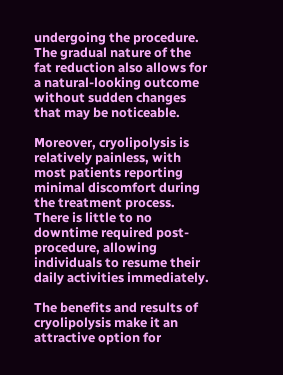undergoing the procedure. The gradual nature of the fat reduction also allows for a natural-looking outcome without sudden changes that may be noticeable.

Moreover, cryolipolysis is relatively painless, with most patients reporting minimal discomfort during the treatment process. There is little to no downtime required post-procedure, allowing individuals to resume their daily activities immediately.

The benefits and results of cryolipolysis make it an attractive option for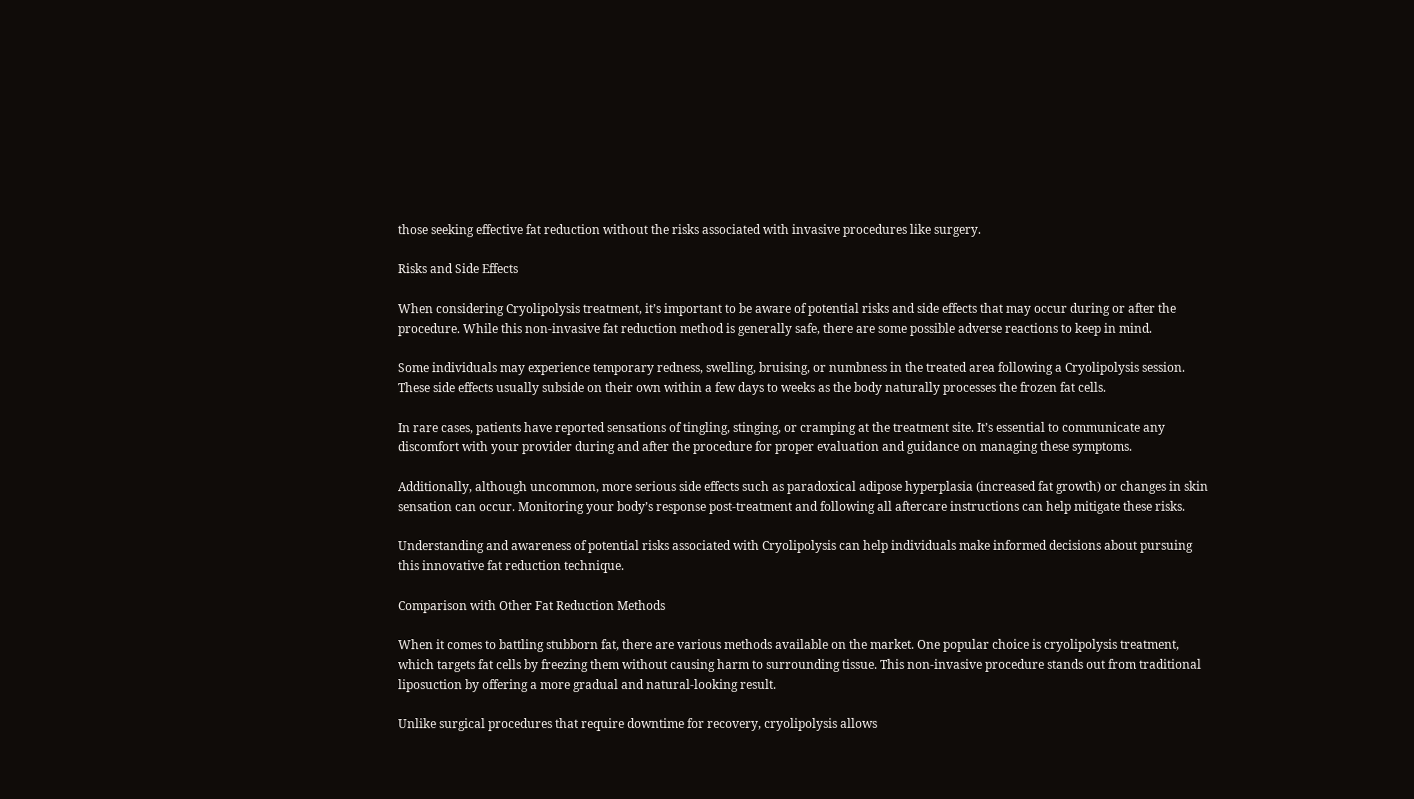those seeking effective fat reduction without the risks associated with invasive procedures like surgery.

Risks and Side Effects

When considering Cryolipolysis treatment, it’s important to be aware of potential risks and side effects that may occur during or after the procedure. While this non-invasive fat reduction method is generally safe, there are some possible adverse reactions to keep in mind.

Some individuals may experience temporary redness, swelling, bruising, or numbness in the treated area following a Cryolipolysis session. These side effects usually subside on their own within a few days to weeks as the body naturally processes the frozen fat cells.

In rare cases, patients have reported sensations of tingling, stinging, or cramping at the treatment site. It’s essential to communicate any discomfort with your provider during and after the procedure for proper evaluation and guidance on managing these symptoms.

Additionally, although uncommon, more serious side effects such as paradoxical adipose hyperplasia (increased fat growth) or changes in skin sensation can occur. Monitoring your body’s response post-treatment and following all aftercare instructions can help mitigate these risks.

Understanding and awareness of potential risks associated with Cryolipolysis can help individuals make informed decisions about pursuing this innovative fat reduction technique.

Comparison with Other Fat Reduction Methods

When it comes to battling stubborn fat, there are various methods available on the market. One popular choice is cryolipolysis treatment, which targets fat cells by freezing them without causing harm to surrounding tissue. This non-invasive procedure stands out from traditional liposuction by offering a more gradual and natural-looking result.

Unlike surgical procedures that require downtime for recovery, cryolipolysis allows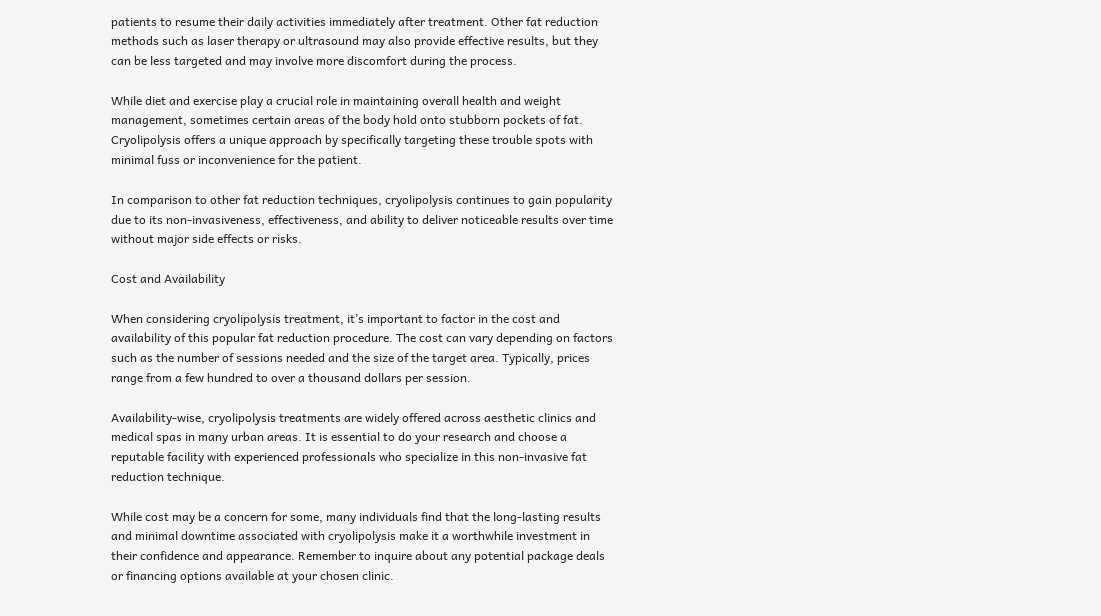patients to resume their daily activities immediately after treatment. Other fat reduction methods such as laser therapy or ultrasound may also provide effective results, but they can be less targeted and may involve more discomfort during the process.

While diet and exercise play a crucial role in maintaining overall health and weight management, sometimes certain areas of the body hold onto stubborn pockets of fat. Cryolipolysis offers a unique approach by specifically targeting these trouble spots with minimal fuss or inconvenience for the patient.

In comparison to other fat reduction techniques, cryolipolysis continues to gain popularity due to its non-invasiveness, effectiveness, and ability to deliver noticeable results over time without major side effects or risks.

Cost and Availability

When considering cryolipolysis treatment, it’s important to factor in the cost and availability of this popular fat reduction procedure. The cost can vary depending on factors such as the number of sessions needed and the size of the target area. Typically, prices range from a few hundred to over a thousand dollars per session.

Availability-wise, cryolipolysis treatments are widely offered across aesthetic clinics and medical spas in many urban areas. It is essential to do your research and choose a reputable facility with experienced professionals who specialize in this non-invasive fat reduction technique.

While cost may be a concern for some, many individuals find that the long-lasting results and minimal downtime associated with cryolipolysis make it a worthwhile investment in their confidence and appearance. Remember to inquire about any potential package deals or financing options available at your chosen clinic.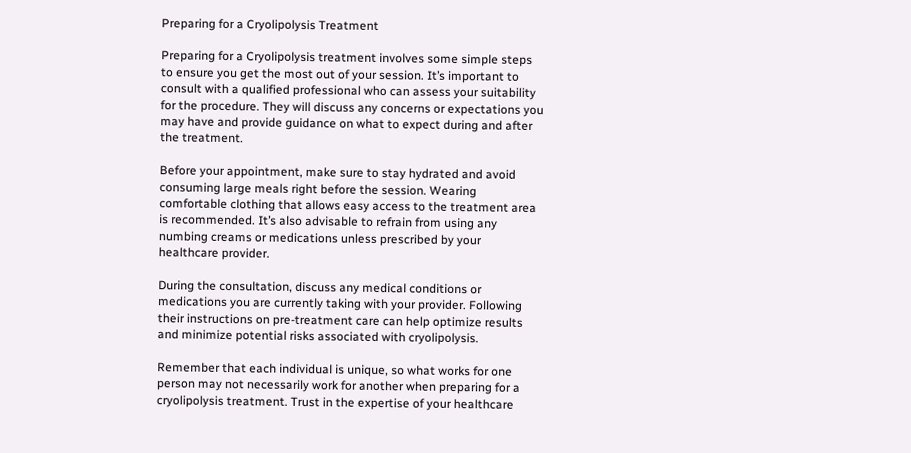Preparing for a Cryolipolysis Treatment

Preparing for a Cryolipolysis treatment involves some simple steps to ensure you get the most out of your session. It’s important to consult with a qualified professional who can assess your suitability for the procedure. They will discuss any concerns or expectations you may have and provide guidance on what to expect during and after the treatment.

Before your appointment, make sure to stay hydrated and avoid consuming large meals right before the session. Wearing comfortable clothing that allows easy access to the treatment area is recommended. It’s also advisable to refrain from using any numbing creams or medications unless prescribed by your healthcare provider.

During the consultation, discuss any medical conditions or medications you are currently taking with your provider. Following their instructions on pre-treatment care can help optimize results and minimize potential risks associated with cryolipolysis.

Remember that each individual is unique, so what works for one person may not necessarily work for another when preparing for a cryolipolysis treatment. Trust in the expertise of your healthcare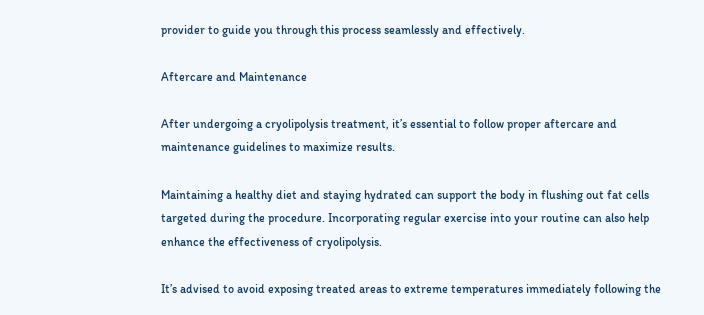provider to guide you through this process seamlessly and effectively.

Aftercare and Maintenance

After undergoing a cryolipolysis treatment, it’s essential to follow proper aftercare and maintenance guidelines to maximize results.

Maintaining a healthy diet and staying hydrated can support the body in flushing out fat cells targeted during the procedure. Incorporating regular exercise into your routine can also help enhance the effectiveness of cryolipolysis.

It’s advised to avoid exposing treated areas to extreme temperatures immediately following the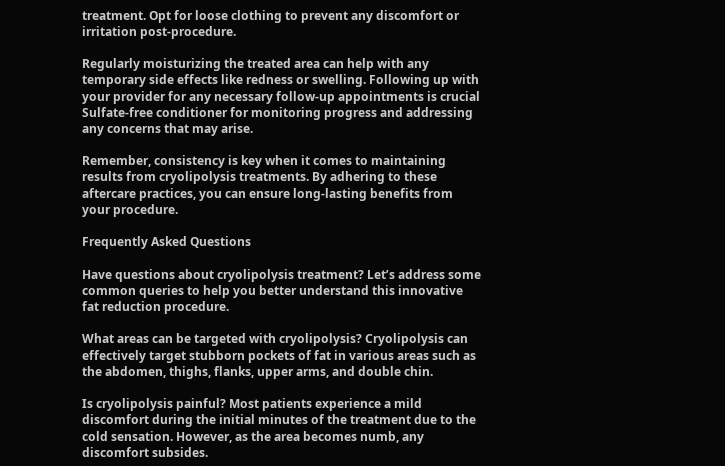treatment. Opt for loose clothing to prevent any discomfort or irritation post-procedure.

Regularly moisturizing the treated area can help with any temporary side effects like redness or swelling. Following up with your provider for any necessary follow-up appointments is crucial Sulfate-free conditioner for monitoring progress and addressing any concerns that may arise.

Remember, consistency is key when it comes to maintaining results from cryolipolysis treatments. By adhering to these aftercare practices, you can ensure long-lasting benefits from your procedure.

Frequently Asked Questions

Have questions about cryolipolysis treatment? Let’s address some common queries to help you better understand this innovative fat reduction procedure.

What areas can be targeted with cryolipolysis? Cryolipolysis can effectively target stubborn pockets of fat in various areas such as the abdomen, thighs, flanks, upper arms, and double chin.

Is cryolipolysis painful? Most patients experience a mild discomfort during the initial minutes of the treatment due to the cold sensation. However, as the area becomes numb, any discomfort subsides.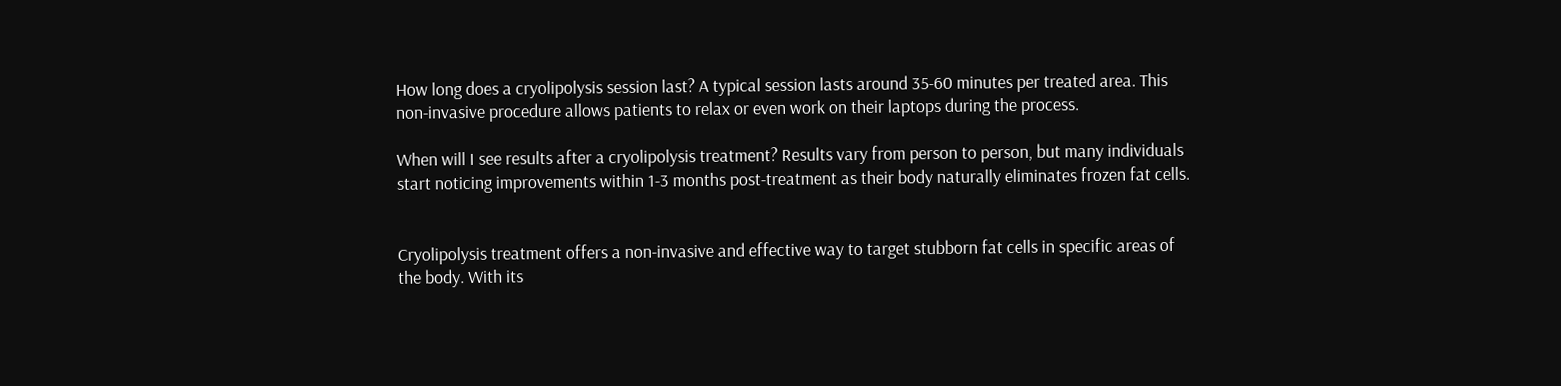How long does a cryolipolysis session last? A typical session lasts around 35-60 minutes per treated area. This non-invasive procedure allows patients to relax or even work on their laptops during the process.

When will I see results after a cryolipolysis treatment? Results vary from person to person, but many individuals start noticing improvements within 1-3 months post-treatment as their body naturally eliminates frozen fat cells.


Cryolipolysis treatment offers a non-invasive and effective way to target stubborn fat cells in specific areas of the body. With its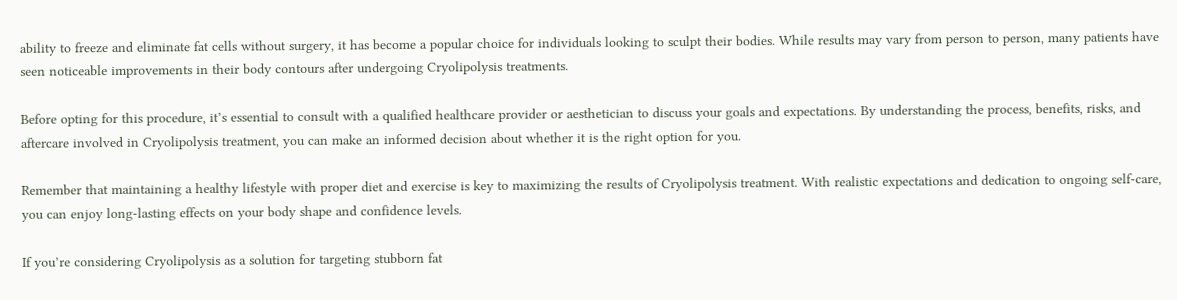ability to freeze and eliminate fat cells without surgery, it has become a popular choice for individuals looking to sculpt their bodies. While results may vary from person to person, many patients have seen noticeable improvements in their body contours after undergoing Cryolipolysis treatments.

Before opting for this procedure, it’s essential to consult with a qualified healthcare provider or aesthetician to discuss your goals and expectations. By understanding the process, benefits, risks, and aftercare involved in Cryolipolysis treatment, you can make an informed decision about whether it is the right option for you.

Remember that maintaining a healthy lifestyle with proper diet and exercise is key to maximizing the results of Cryolipolysis treatment. With realistic expectations and dedication to ongoing self-care, you can enjoy long-lasting effects on your body shape and confidence levels.

If you’re considering Cryolipolysis as a solution for targeting stubborn fat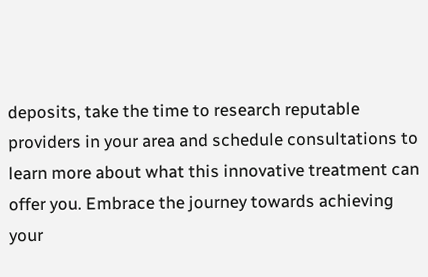deposits, take the time to research reputable providers in your area and schedule consultations to learn more about what this innovative treatment can offer you. Embrace the journey towards achieving your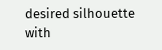desired silhouette with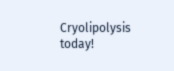Cryolipolysis today!